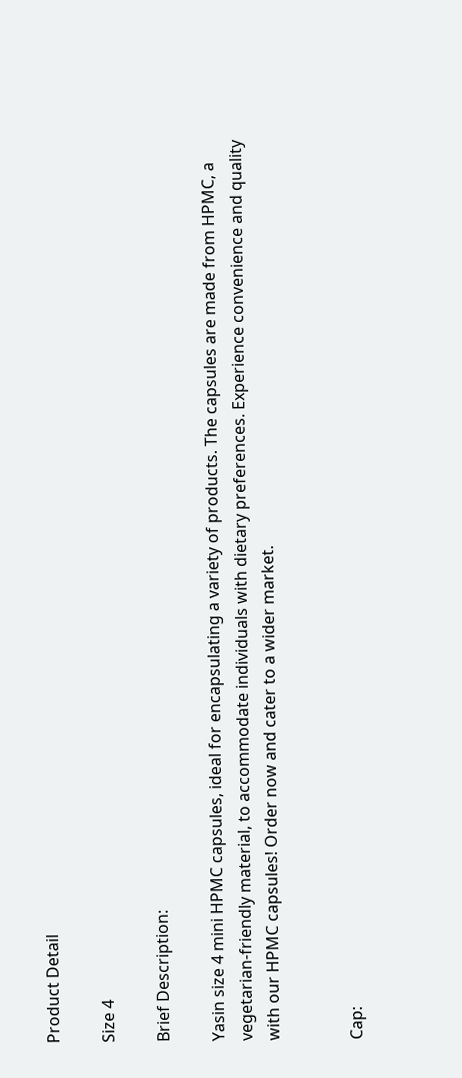Product Detail

Size 4

Brief Description:

Yasin size 4 mini HPMC capsules, ideal for encapsulating a variety of products. The capsules are made from HPMC, a vegetarian-friendly material, to accommodate individuals with dietary preferences. Experience convenience and quality with our HPMC capsules! Order now and cater to a wider market.


Cap: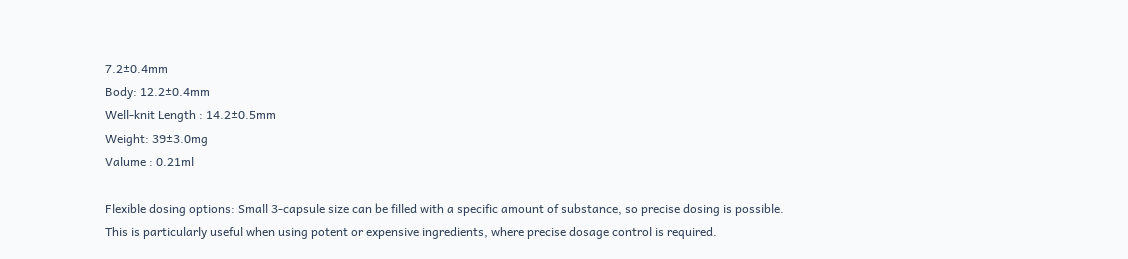7.2±0.4mm
Body: 12.2±0.4mm
Well-knit Length : 14.2±0.5mm
Weight: 39±3.0mg
Valume : 0.21ml

Flexible dosing options: Small 3-capsule size can be filled with a specific amount of substance, so precise dosing is possible. This is particularly useful when using potent or expensive ingredients, where precise dosage control is required.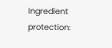Ingredient protection: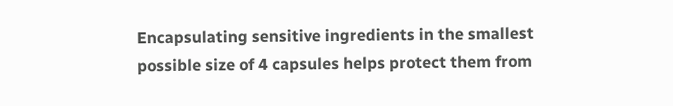Encapsulating sensitive ingredients in the smallest possible size of 4 capsules helps protect them from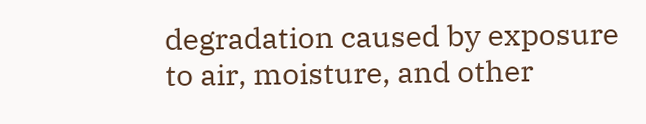degradation caused by exposure to air, moisture, and other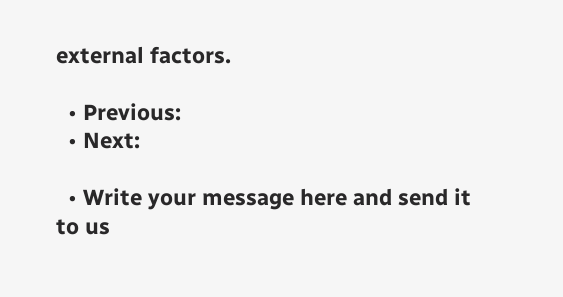external factors.

  • Previous:
  • Next:

  • Write your message here and send it to us